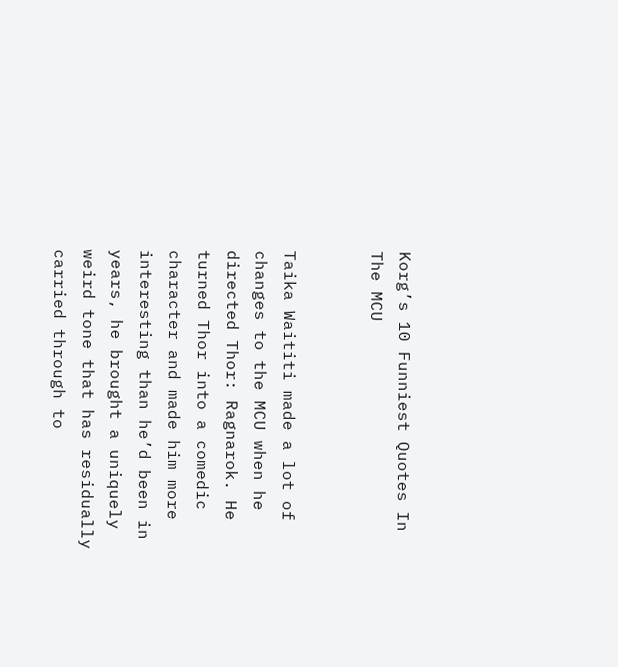Korg’s 10 Funniest Quotes In The MCU


Taika Waititi made a lot of changes to the MCU when he directed Thor: Ragnarok. He turned Thor into a comedic character and made him more interesting than he’d been in years, he brought a uniquely weird tone that has residually carried through to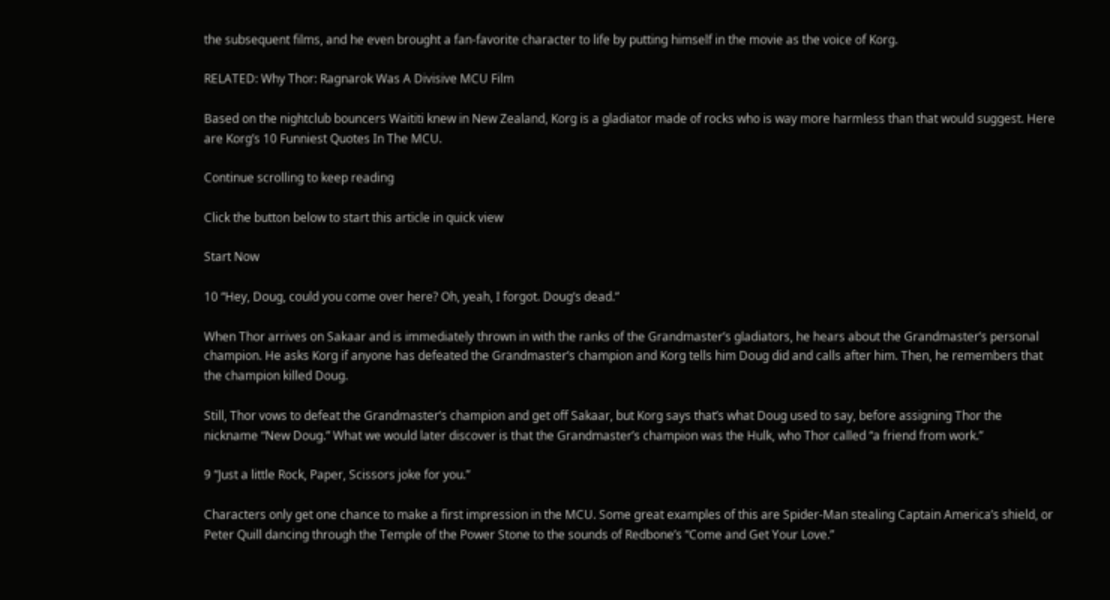the subsequent films, and he even brought a fan-favorite character to life by putting himself in the movie as the voice of Korg.

RELATED: Why Thor: Ragnarok Was A Divisive MCU Film

Based on the nightclub bouncers Waititi knew in New Zealand, Korg is a gladiator made of rocks who is way more harmless than that would suggest. Here are Korg’s 10 Funniest Quotes In The MCU.

Continue scrolling to keep reading

Click the button below to start this article in quick view

Start Now

10 “Hey, Doug, could you come over here? Oh, yeah, I forgot. Doug’s dead.”

When Thor arrives on Sakaar and is immediately thrown in with the ranks of the Grandmaster’s gladiators, he hears about the Grandmaster’s personal champion. He asks Korg if anyone has defeated the Grandmaster’s champion and Korg tells him Doug did and calls after him. Then, he remembers that the champion killed Doug.

Still, Thor vows to defeat the Grandmaster’s champion and get off Sakaar, but Korg says that’s what Doug used to say, before assigning Thor the nickname “New Doug.” What we would later discover is that the Grandmaster’s champion was the Hulk, who Thor called “a friend from work.”

9 “Just a little Rock, Paper, Scissors joke for you.”

Characters only get one chance to make a first impression in the MCU. Some great examples of this are Spider-Man stealing Captain America’s shield, or Peter Quill dancing through the Temple of the Power Stone to the sounds of Redbone’s “Come and Get Your Love.”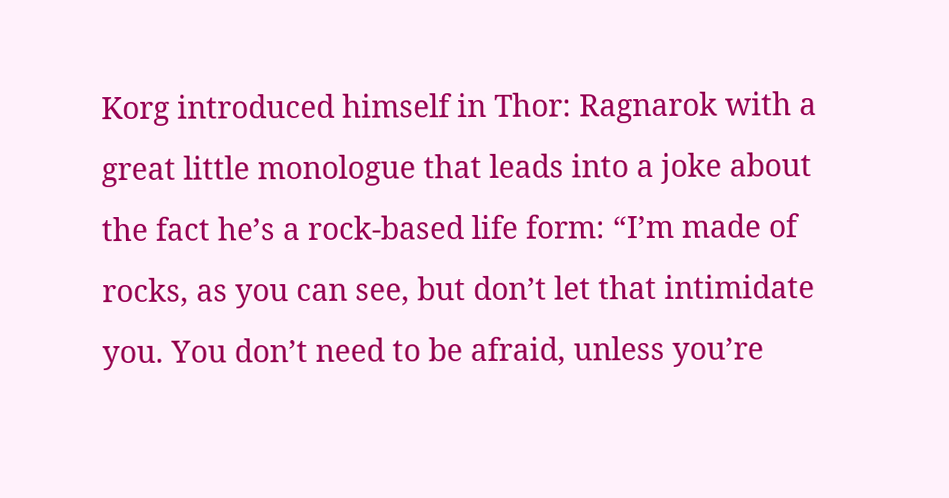Korg introduced himself in Thor: Ragnarok with a great little monologue that leads into a joke about the fact he’s a rock-based life form: “I’m made of rocks, as you can see, but don’t let that intimidate you. You don’t need to be afraid, unless you’re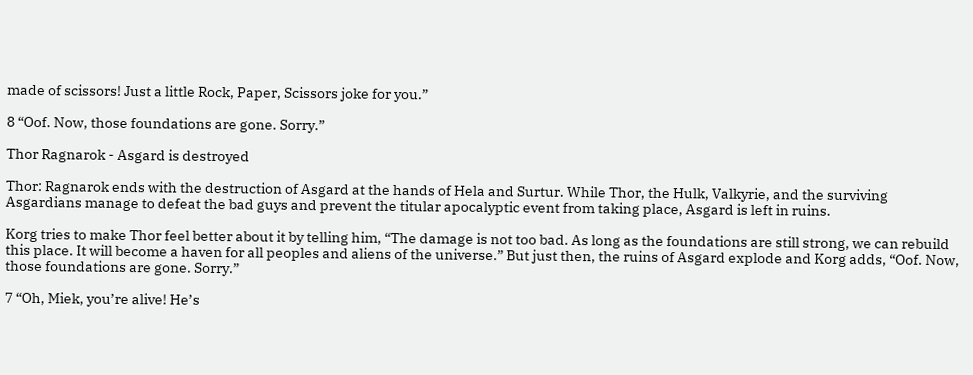made of scissors! Just a little Rock, Paper, Scissors joke for you.”

8 “Oof. Now, those foundations are gone. Sorry.”

Thor Ragnarok - Asgard is destroyed

Thor: Ragnarok ends with the destruction of Asgard at the hands of Hela and Surtur. While Thor, the Hulk, Valkyrie, and the surviving Asgardians manage to defeat the bad guys and prevent the titular apocalyptic event from taking place, Asgard is left in ruins.

Korg tries to make Thor feel better about it by telling him, “The damage is not too bad. As long as the foundations are still strong, we can rebuild this place. It will become a haven for all peoples and aliens of the universe.” But just then, the ruins of Asgard explode and Korg adds, “Oof. Now, those foundations are gone. Sorry.”

7 “Oh, Miek, you’re alive! He’s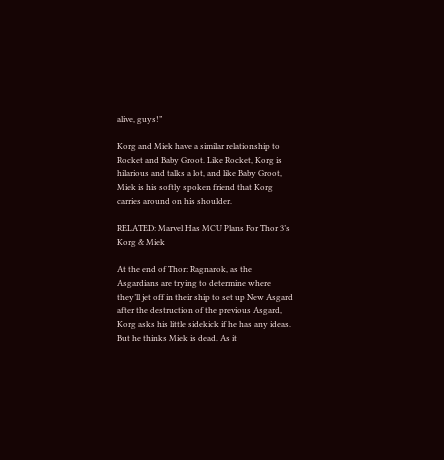alive, guys!”

Korg and Miek have a similar relationship to Rocket and Baby Groot. Like Rocket, Korg is hilarious and talks a lot, and like Baby Groot, Miek is his softly spoken friend that Korg carries around on his shoulder.

RELATED: Marvel Has MCU Plans For Thor 3’s Korg & Miek

At the end of Thor: Ragnarok, as the Asgardians are trying to determine where they’ll jet off in their ship to set up New Asgard after the destruction of the previous Asgard, Korg asks his little sidekick if he has any ideas. But he thinks Miek is dead. As it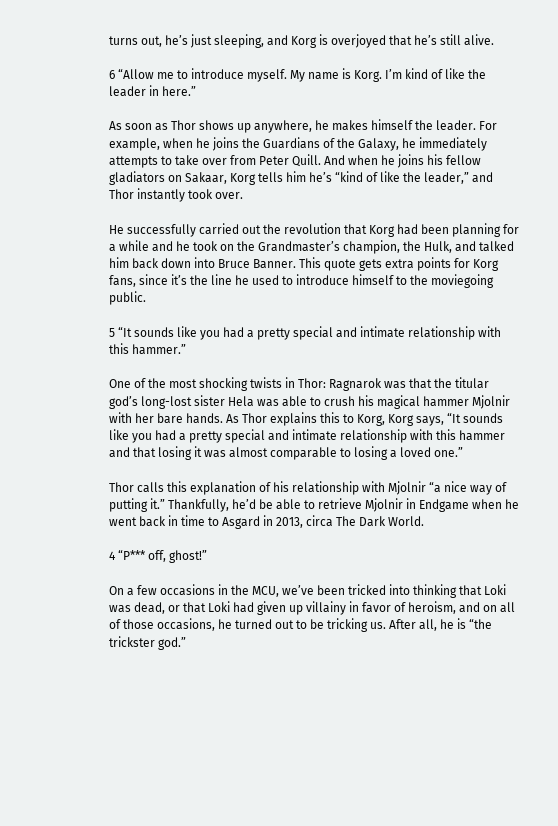turns out, he’s just sleeping, and Korg is overjoyed that he’s still alive.

6 “Allow me to introduce myself. My name is Korg. I’m kind of like the leader in here.”

As soon as Thor shows up anywhere, he makes himself the leader. For example, when he joins the Guardians of the Galaxy, he immediately attempts to take over from Peter Quill. And when he joins his fellow gladiators on Sakaar, Korg tells him he’s “kind of like the leader,” and Thor instantly took over.

He successfully carried out the revolution that Korg had been planning for a while and he took on the Grandmaster’s champion, the Hulk, and talked him back down into Bruce Banner. This quote gets extra points for Korg fans, since it’s the line he used to introduce himself to the moviegoing public.

5 “It sounds like you had a pretty special and intimate relationship with this hammer.”

One of the most shocking twists in Thor: Ragnarok was that the titular god’s long-lost sister Hela was able to crush his magical hammer Mjolnir with her bare hands. As Thor explains this to Korg, Korg says, “It sounds like you had a pretty special and intimate relationship with this hammer and that losing it was almost comparable to losing a loved one.”

Thor calls this explanation of his relationship with Mjolnir “a nice way of putting it.” Thankfully, he’d be able to retrieve Mjolnir in Endgame when he went back in time to Asgard in 2013, circa The Dark World.

4 “P*** off, ghost!”

On a few occasions in the MCU, we’ve been tricked into thinking that Loki was dead, or that Loki had given up villainy in favor of heroism, and on all of those occasions, he turned out to be tricking us. After all, he is “the trickster god.”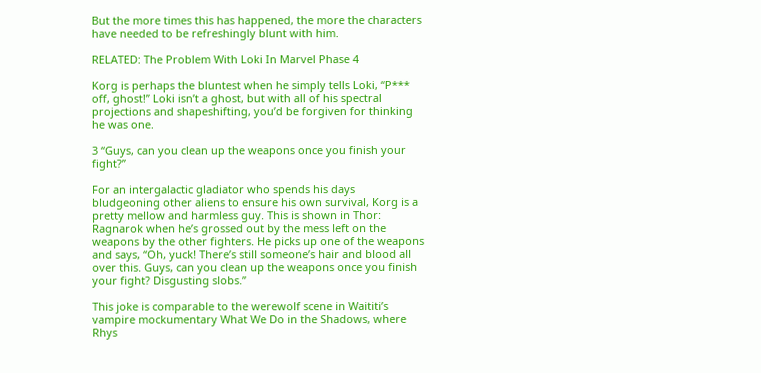But the more times this has happened, the more the characters have needed to be refreshingly blunt with him.

RELATED: The Problem With Loki In Marvel Phase 4

Korg is perhaps the bluntest when he simply tells Loki, “P*** off, ghost!” Loki isn’t a ghost, but with all of his spectral projections and shapeshifting, you’d be forgiven for thinking he was one.

3 “Guys, can you clean up the weapons once you finish your fight?”

For an intergalactic gladiator who spends his days bludgeoning other aliens to ensure his own survival, Korg is a pretty mellow and harmless guy. This is shown in Thor: Ragnarok when he’s grossed out by the mess left on the weapons by the other fighters. He picks up one of the weapons and says, “Oh, yuck! There’s still someone’s hair and blood all over this. Guys, can you clean up the weapons once you finish your fight? Disgusting slobs.”

This joke is comparable to the werewolf scene in Waititi’s vampire mockumentary What We Do in the Shadows, where Rhys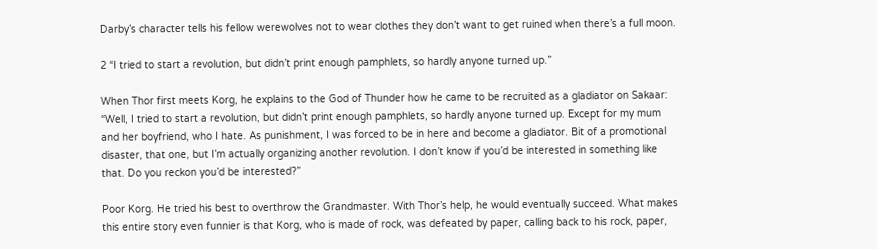Darby’s character tells his fellow werewolves not to wear clothes they don’t want to get ruined when there’s a full moon.

2 “I tried to start a revolution, but didn’t print enough pamphlets, so hardly anyone turned up.”

When Thor first meets Korg, he explains to the God of Thunder how he came to be recruited as a gladiator on Sakaar: “Well, I tried to start a revolution, but didn’t print enough pamphlets, so hardly anyone turned up. Except for my mum and her boyfriend, who I hate. As punishment, I was forced to be in here and become a gladiator. Bit of a promotional disaster, that one, but I’m actually organizing another revolution. I don’t know if you’d be interested in something like that. Do you reckon you’d be interested?”

Poor Korg. He tried his best to overthrow the Grandmaster. With Thor’s help, he would eventually succeed. What makes this entire story even funnier is that Korg, who is made of rock, was defeated by paper, calling back to his rock, paper,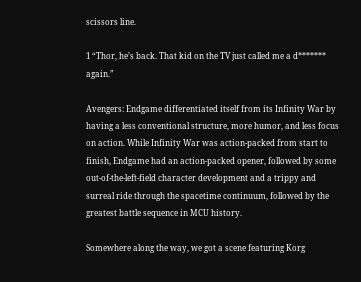scissors line.

1 “Thor, he’s back. That kid on the TV just called me a d******* again.”

Avengers: Endgame differentiated itself from its Infinity War by having a less conventional structure, more humor, and less focus on action. While Infinity War was action-packed from start to finish, Endgame had an action-packed opener, followed by some out-of-the-left-field character development and a trippy and surreal ride through the spacetime continuum, followed by the greatest battle sequence in MCU history.

Somewhere along the way, we got a scene featuring Korg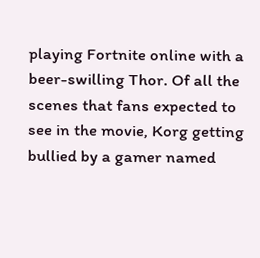playing Fortnite online with a beer-swilling Thor. Of all the scenes that fans expected to see in the movie, Korg getting bullied by a gamer named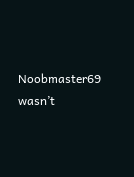Noobmaster69 wasn’t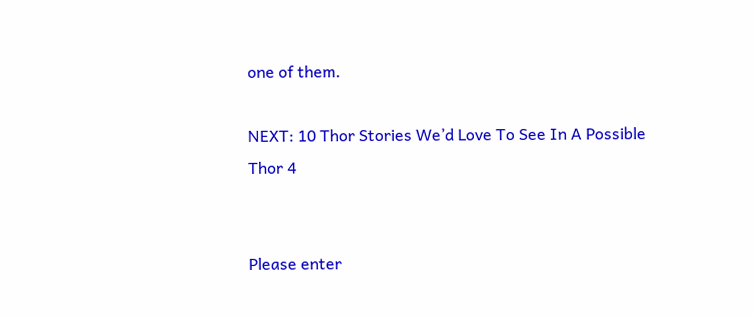one of them.

NEXT: 10 Thor Stories We’d Love To See In A Possible Thor 4


Please enter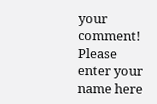your comment!
Please enter your name here